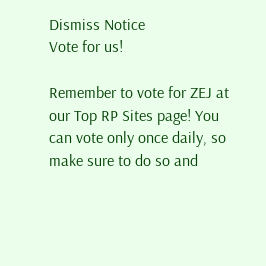Dismiss Notice
Vote for us!

Remember to vote for ZEJ at our Top RP Sites page! You can vote only once daily, so make sure to do so and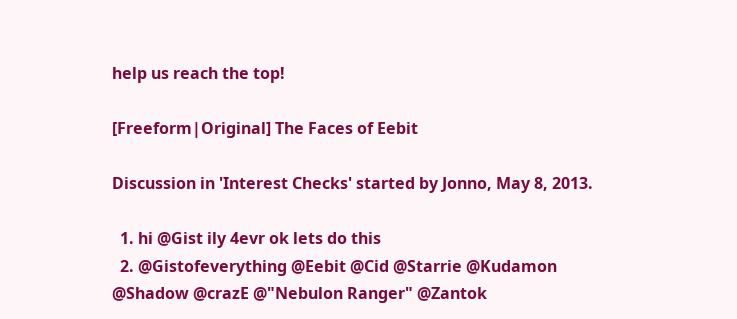help us reach the top!

[Freeform|Original] The Faces of Eebit

Discussion in 'Interest Checks' started by Jonno, May 8, 2013.

  1. hi @Gist ily 4evr ok lets do this
  2. @Gistofeverything @Eebit @Cid @Starrie @Kudamon @Shadow @crazE @"Nebulon Ranger" @Zantok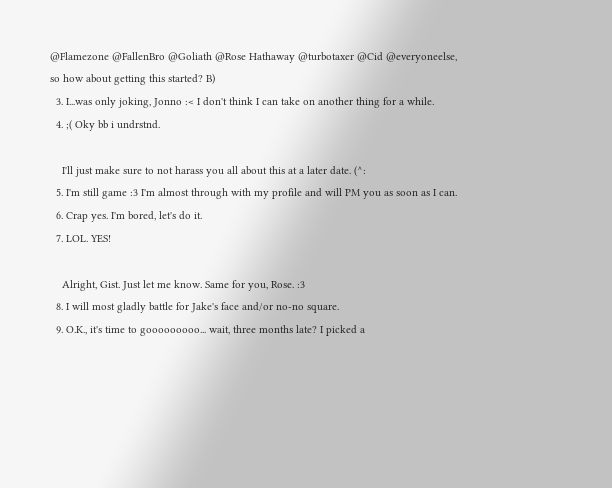@Flamezone @FallenBro @Goliath @Rose Hathaway @turbotaxer @Cid @everyoneelse, so how about getting this started? B)
  3. I...was only joking, Jonno :< I don't think I can take on another thing for a while.
  4. ;( Oky bb i undrstnd.

    I'll just make sure to not harass you all about this at a later date. (^:
  5. I'm still game :3 I'm almost through with my profile and will PM you as soon as I can.
  6. Crap yes. I'm bored, let's do it.
  7. LOL. YES!

    Alright, Gist. Just let me know. Same for you, Rose. :3
  8. I will most gladly battle for Jake's face and/or no-no square.
  9. O.K., it's time to gooooooooo... wait, three months late? I picked a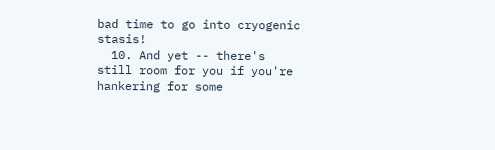bad time to go into cryogenic stasis!
  10. And yet -- there's still room for you if you're hankering for some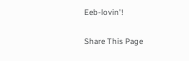Eeb-lovin'!

Share This Page